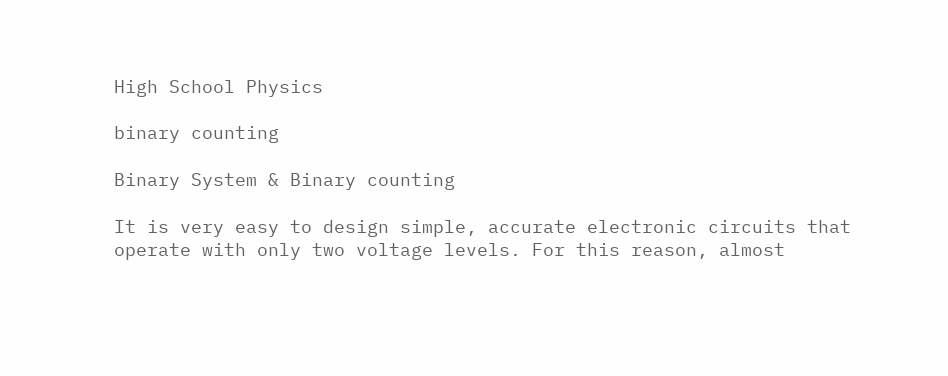High School Physics

binary counting

Binary System & Binary counting

It is very easy to design simple, accurate electronic circuits that operate with only two voltage levels. For this reason, almost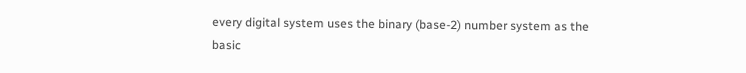every digital system uses the binary (base-2) number system as the basic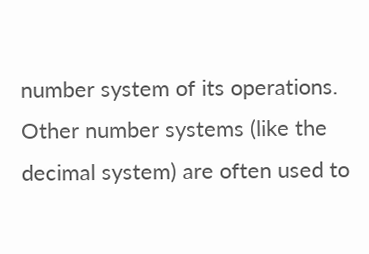number system of its operations. Other number systems (like the decimal system) are often used to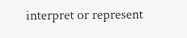interpret or represent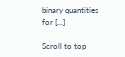binary quantities for […]

Scroll to top